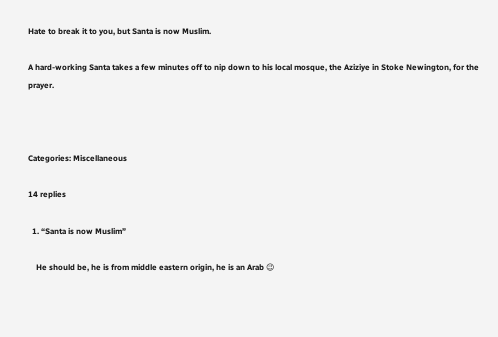Hate to break it to you, but Santa is now Muslim.

A hard-working Santa takes a few minutes off to nip down to his local mosque, the Aziziye in Stoke Newington, for the prayer.



Categories: Miscellaneous

14 replies

  1. “Santa is now Muslim”

    He should be, he is from middle eastern origin, he is an Arab 😉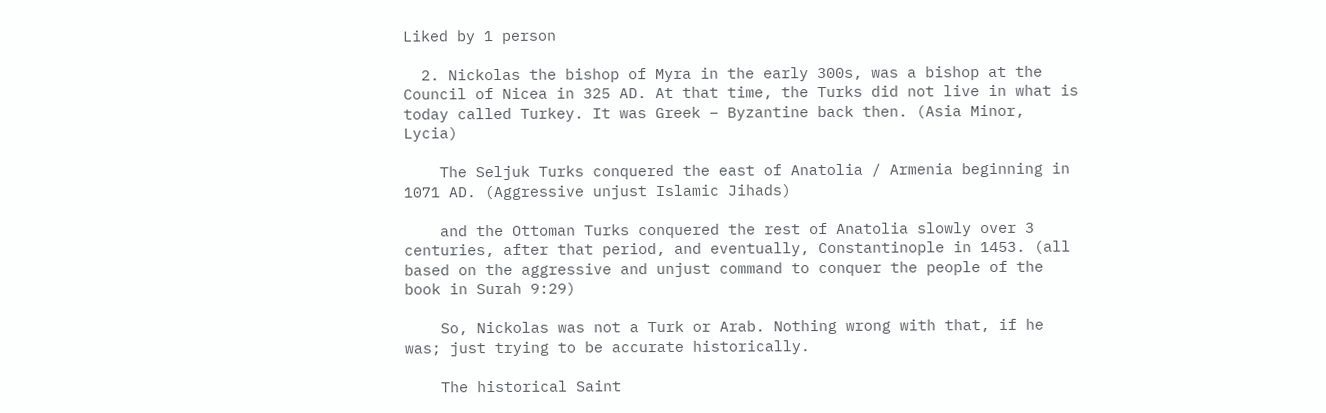Liked by 1 person

  2. Nickolas the bishop of Myra in the early 300s, was a bishop at the Council of Nicea in 325 AD. At that time, the Turks did not live in what is today called Turkey. It was Greek – Byzantine back then. (Asia Minor, Lycia)

    The Seljuk Turks conquered the east of Anatolia / Armenia beginning in 1071 AD. (Aggressive unjust Islamic Jihads)

    and the Ottoman Turks conquered the rest of Anatolia slowly over 3 centuries, after that period, and eventually, Constantinople in 1453. (all based on the aggressive and unjust command to conquer the people of the book in Surah 9:29)

    So, Nickolas was not a Turk or Arab. Nothing wrong with that, if he was; just trying to be accurate historically.

    The historical Saint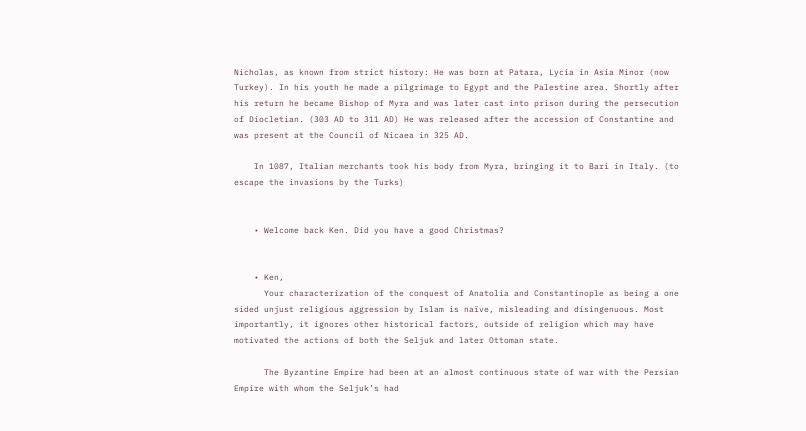Nicholas, as known from strict history: He was born at Patara, Lycia in Asia Minor (now Turkey). In his youth he made a pilgrimage to Egypt and the Palestine area. Shortly after his return he became Bishop of Myra and was later cast into prison during the persecution of Diocletian. (303 AD to 311 AD) He was released after the accession of Constantine and was present at the Council of Nicaea in 325 AD.

    In 1087, Italian merchants took his body from Myra, bringing it to Bari in Italy. (to escape the invasions by the Turks)


    • Welcome back Ken. Did you have a good Christmas?


    • Ken,
      Your characterization of the conquest of Anatolia and Constantinople as being a one sided unjust religious aggression by Islam is naïve, misleading and disingenuous. Most importantly, it ignores other historical factors, outside of religion which may have motivated the actions of both the Seljuk and later Ottoman state.

      The Byzantine Empire had been at an almost continuous state of war with the Persian Empire with whom the Seljuk’s had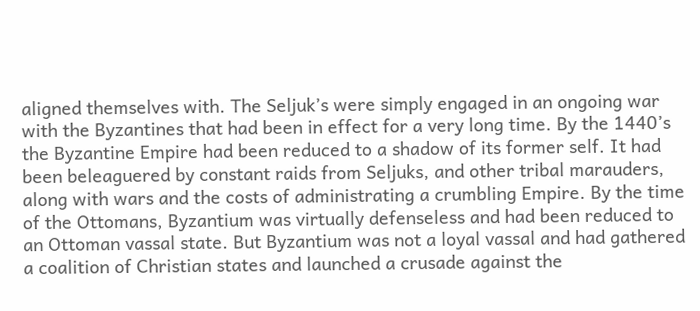aligned themselves with. The Seljuk’s were simply engaged in an ongoing war with the Byzantines that had been in effect for a very long time. By the 1440’s the Byzantine Empire had been reduced to a shadow of its former self. It had been beleaguered by constant raids from Seljuks, and other tribal marauders, along with wars and the costs of administrating a crumbling Empire. By the time of the Ottomans, Byzantium was virtually defenseless and had been reduced to an Ottoman vassal state. But Byzantium was not a loyal vassal and had gathered a coalition of Christian states and launched a crusade against the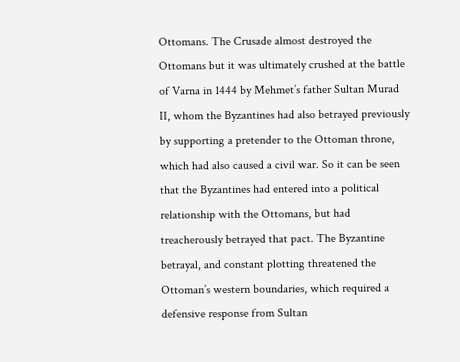Ottomans. The Crusade almost destroyed the Ottomans but it was ultimately crushed at the battle of Varna in 1444 by Mehmet’s father Sultan Murad II, whom the Byzantines had also betrayed previously by supporting a pretender to the Ottoman throne, which had also caused a civil war. So it can be seen that the Byzantines had entered into a political relationship with the Ottomans, but had treacherously betrayed that pact. The Byzantine betrayal, and constant plotting threatened the Ottoman’s western boundaries, which required a defensive response from Sultan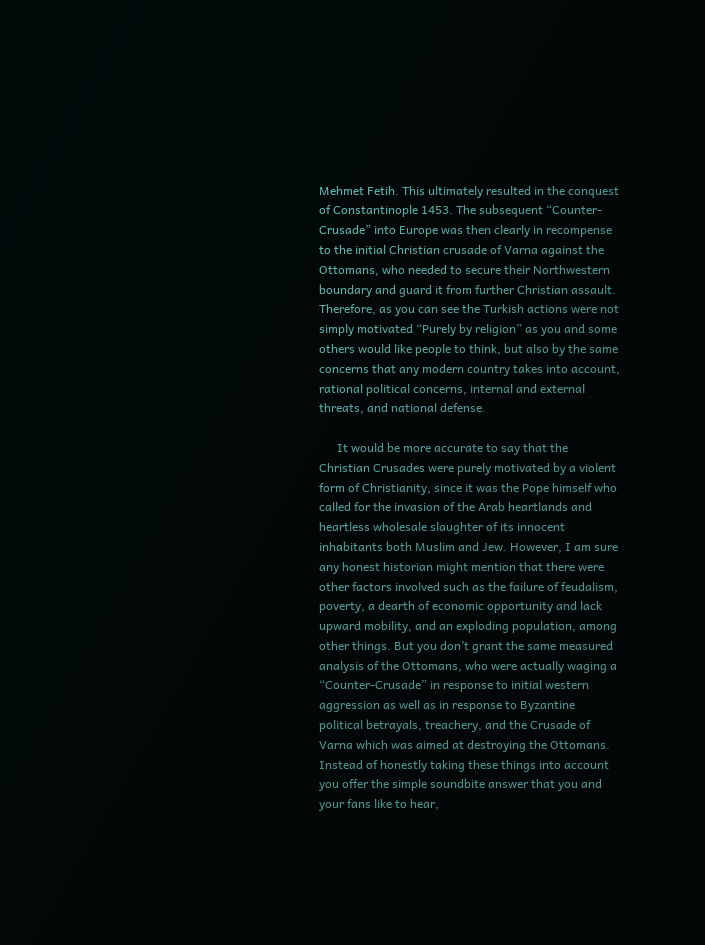Mehmet Fetih. This ultimately resulted in the conquest of Constantinople 1453. The subsequent “Counter-Crusade” into Europe was then clearly in recompense to the initial Christian crusade of Varna against the Ottomans, who needed to secure their Northwestern boundary and guard it from further Christian assault. Therefore, as you can see the Turkish actions were not simply motivated “Purely by religion” as you and some others would like people to think, but also by the same concerns that any modern country takes into account, rational political concerns, internal and external threats, and national defense.

      It would be more accurate to say that the Christian Crusades were purely motivated by a violent form of Christianity, since it was the Pope himself who called for the invasion of the Arab heartlands and heartless wholesale slaughter of its innocent inhabitants both Muslim and Jew. However, I am sure any honest historian might mention that there were other factors involved such as the failure of feudalism, poverty, a dearth of economic opportunity and lack upward mobility, and an exploding population, among other things. But you don’t grant the same measured analysis of the Ottomans, who were actually waging a “Counter-Crusade” in response to initial western aggression as well as in response to Byzantine political betrayals, treachery, and the Crusade of Varna which was aimed at destroying the Ottomans. Instead of honestly taking these things into account you offer the simple soundbite answer that you and your fans like to hear,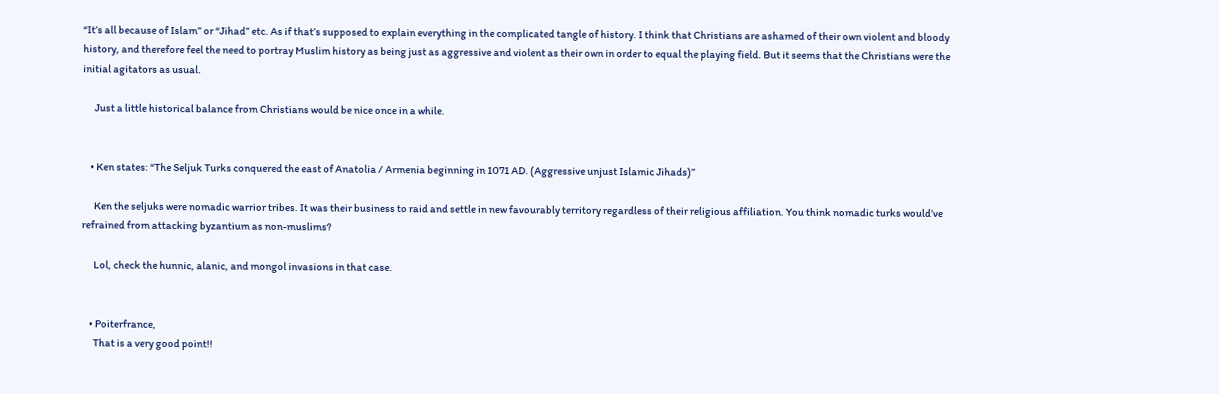“It’s all because of Islam” or “Jihad” etc. As if that’s supposed to explain everything in the complicated tangle of history. I think that Christians are ashamed of their own violent and bloody history, and therefore feel the need to portray Muslim history as being just as aggressive and violent as their own in order to equal the playing field. But it seems that the Christians were the initial agitators as usual.

      Just a little historical balance from Christians would be nice once in a while.


    • Ken states: “The Seljuk Turks conquered the east of Anatolia / Armenia beginning in 1071 AD. (Aggressive unjust Islamic Jihads)”

      Ken the seljuks were nomadic warrior tribes. It was their business to raid and settle in new favourably territory regardless of their religious affiliation. You think nomadic turks would’ve refrained from attacking byzantium as non-muslims?

      Lol, check the hunnic, alanic, and mongol invasions in that case.


    • Poiterfrance,
      That is a very good point!!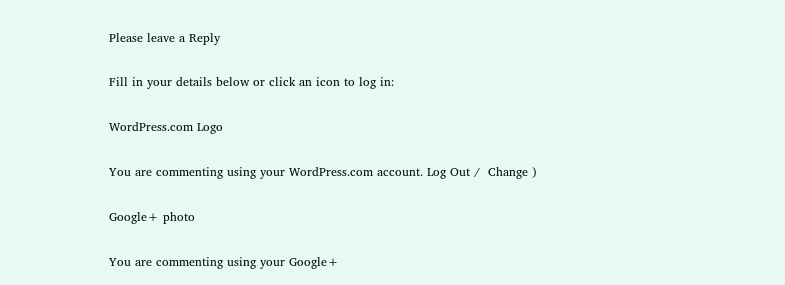Please leave a Reply

Fill in your details below or click an icon to log in:

WordPress.com Logo

You are commenting using your WordPress.com account. Log Out /  Change )

Google+ photo

You are commenting using your Google+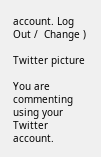account. Log Out /  Change )

Twitter picture

You are commenting using your Twitter account.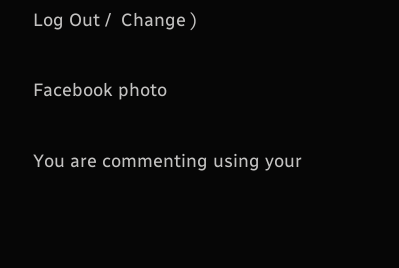Log Out /  Change )

Facebook photo

You are commenting using your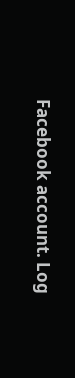Facebook account. Log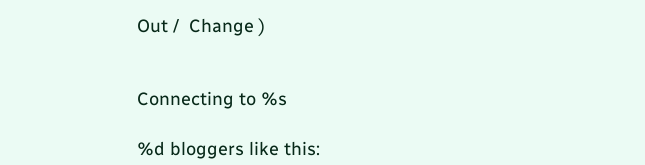Out /  Change )


Connecting to %s

%d bloggers like this: